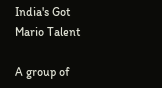India's Got Mario Talent

A group of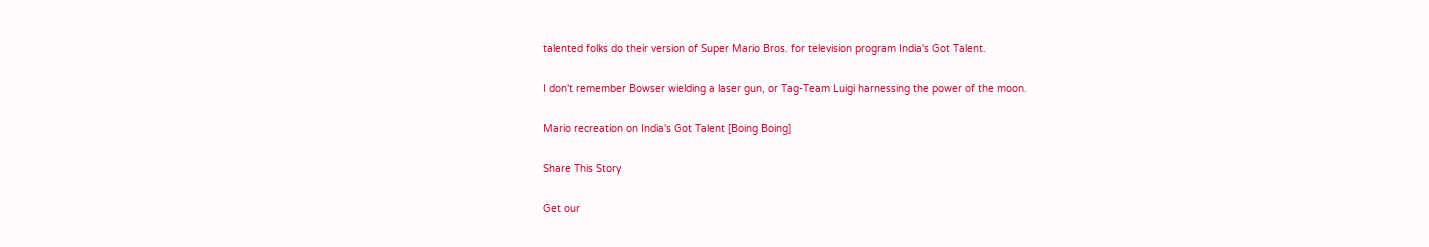talented folks do their version of Super Mario Bros. for television program India's Got Talent.

I don't remember Bowser wielding a laser gun, or Tag-Team Luigi harnessing the power of the moon.

Mario recreation on India's Got Talent [Boing Boing]

Share This Story

Get our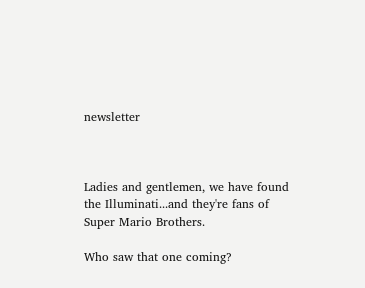newsletter



Ladies and gentlemen, we have found the Illuminati...and they're fans of Super Mario Brothers.

Who saw that one coming?